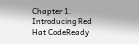Chapter 1. Introducing Red Hat CodeReady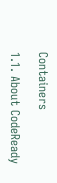Containers

1.1. About CodeReady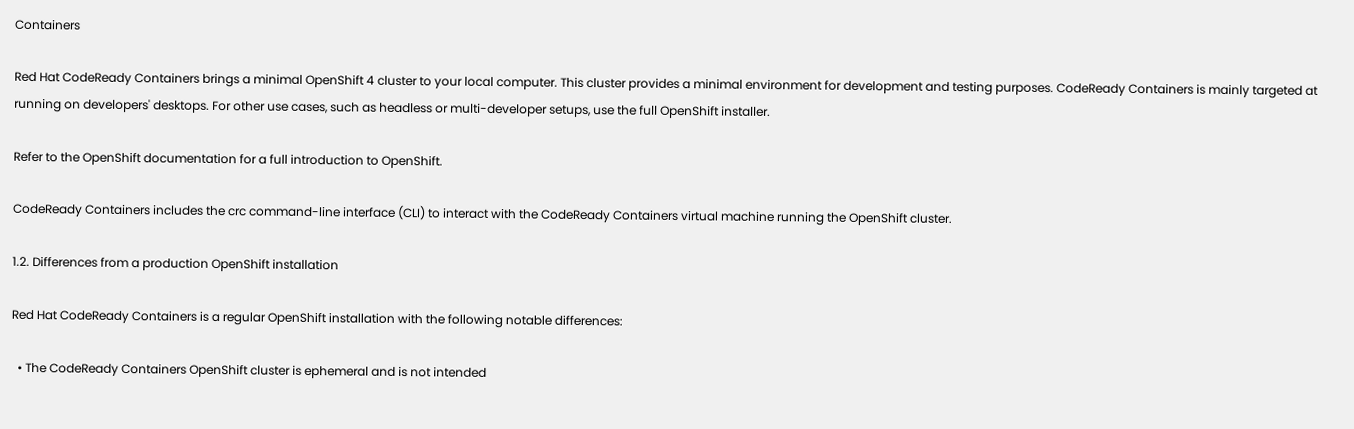Containers

Red Hat CodeReady Containers brings a minimal OpenShift 4 cluster to your local computer. This cluster provides a minimal environment for development and testing purposes. CodeReady Containers is mainly targeted at running on developers' desktops. For other use cases, such as headless or multi-developer setups, use the full OpenShift installer.

Refer to the OpenShift documentation for a full introduction to OpenShift.

CodeReady Containers includes the crc command-line interface (CLI) to interact with the CodeReady Containers virtual machine running the OpenShift cluster.

1.2. Differences from a production OpenShift installation

Red Hat CodeReady Containers is a regular OpenShift installation with the following notable differences:

  • The CodeReady Containers OpenShift cluster is ephemeral and is not intended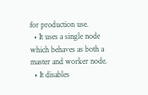for production use.
  • It uses a single node which behaves as both a master and worker node.
  • It disables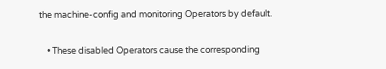the machine-config and monitoring Operators by default.

    • These disabled Operators cause the corresponding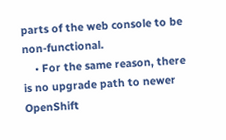parts of the web console to be non-functional.
    • For the same reason, there is no upgrade path to newer OpenShift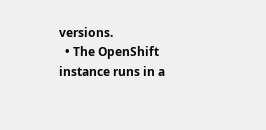versions.
  • The OpenShift instance runs in a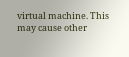virtual machine. This may cause other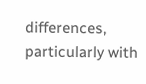differences, particularly with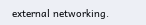external networking.